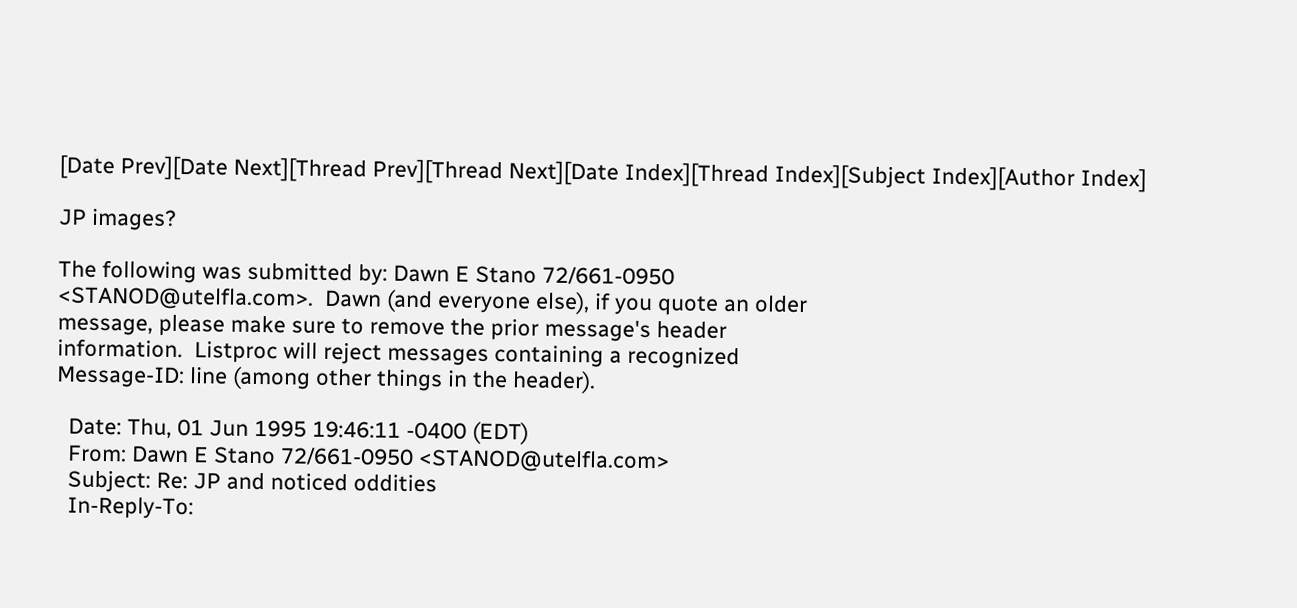[Date Prev][Date Next][Thread Prev][Thread Next][Date Index][Thread Index][Subject Index][Author Index]

JP images?

The following was submitted by: Dawn E Stano 72/661-0950
<STANOD@utelfla.com>.  Dawn (and everyone else), if you quote an older
message, please make sure to remove the prior message's header
information.  Listproc will reject messages containing a recognized
Message-ID: line (among other things in the header).

  Date: Thu, 01 Jun 1995 19:46:11 -0400 (EDT)
  From: Dawn E Stano 72/661-0950 <STANOD@utelfla.com>
  Subject: Re: JP and noticed oddities
  In-Reply-To: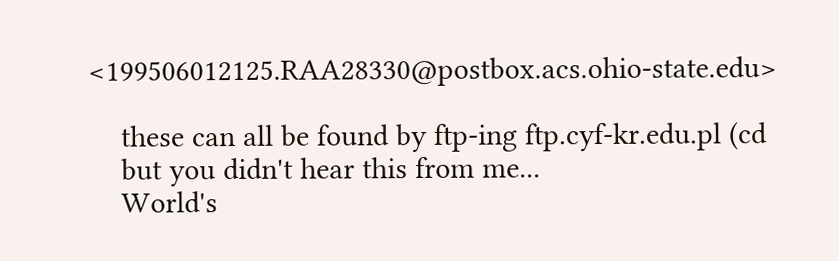<199506012125.RAA28330@postbox.acs.ohio-state.edu>

    these can all be found by ftp-ing ftp.cyf-kr.edu.pl (cd
    but you didn't hear this from me...
    World's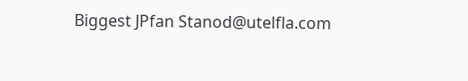Biggest JPfan Stanod@utelfla.com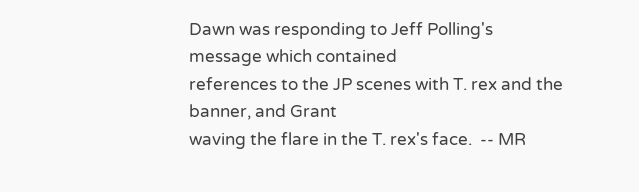Dawn was responding to Jeff Polling's message which contained
references to the JP scenes with T. rex and the banner, and Grant
waving the flare in the T. rex's face.  -- MR